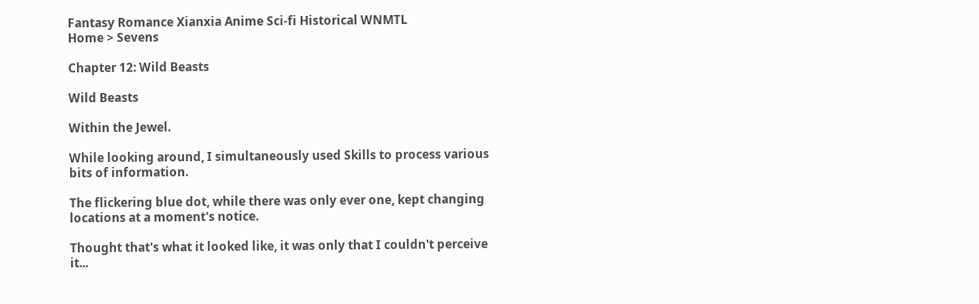Fantasy Romance Xianxia Anime Sci-fi Historical WNMTL
Home > Sevens

Chapter 12: Wild Beasts

Wild Beasts

Within the Jewel.

While looking around, I simultaneously used Skills to process various bits of information.

The flickering blue dot, while there was only ever one, kept changing locations at a moment's notice.

Thought that's what it looked like, it was only that I couldn't perceive it...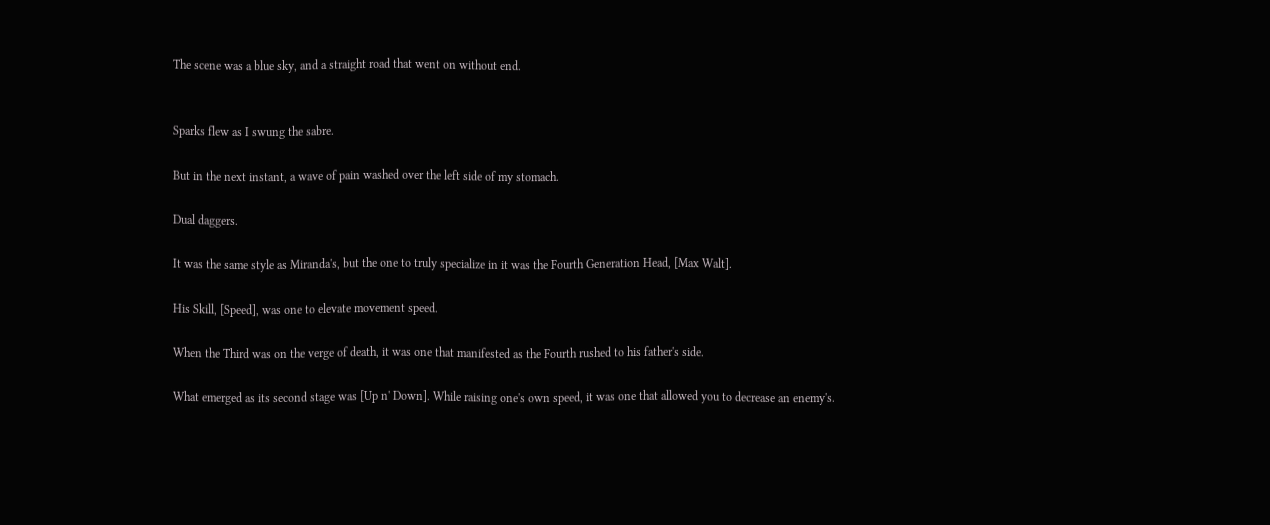The scene was a blue sky, and a straight road that went on without end.


Sparks flew as I swung the sabre.

But in the next instant, a wave of pain washed over the left side of my stomach.

Dual daggers.

It was the same style as Miranda's, but the one to truly specialize in it was the Fourth Generation Head, [Max Walt].

His Skill, [Speed], was one to elevate movement speed.

When the Third was on the verge of death, it was one that manifested as the Fourth rushed to his father's side.

What emerged as its second stage was [Up n' Down]. While raising one's own speed, it was one that allowed you to decrease an enemy's.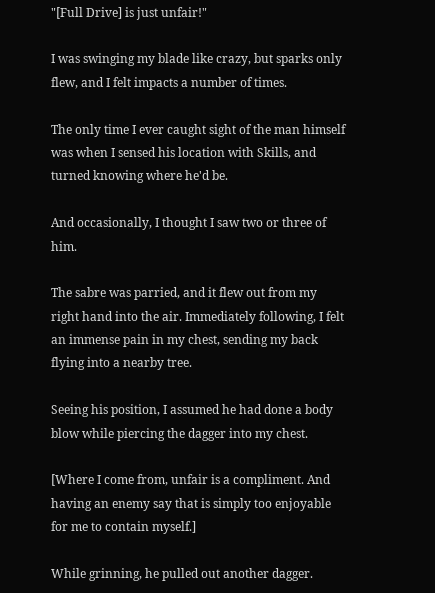"[Full Drive] is just unfair!"

I was swinging my blade like crazy, but sparks only flew, and I felt impacts a number of times.

The only time I ever caught sight of the man himself was when I sensed his location with Skills, and turned knowing where he'd be.

And occasionally, I thought I saw two or three of him.

The sabre was parried, and it flew out from my right hand into the air. Immediately following, I felt an immense pain in my chest, sending my back flying into a nearby tree.

Seeing his position, I assumed he had done a body blow while piercing the dagger into my chest.

[Where I come from, unfair is a compliment. And having an enemy say that is simply too enjoyable for me to contain myself.]

While grinning, he pulled out another dagger.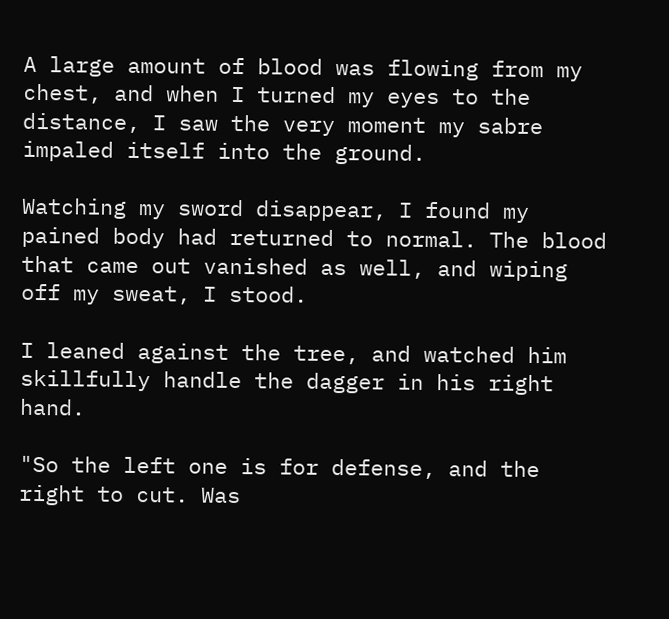A large amount of blood was flowing from my chest, and when I turned my eyes to the distance, I saw the very moment my sabre impaled itself into the ground.

Watching my sword disappear, I found my pained body had returned to normal. The blood that came out vanished as well, and wiping off my sweat, I stood.

I leaned against the tree, and watched him skillfully handle the dagger in his right hand.

"So the left one is for defense, and the right to cut. Was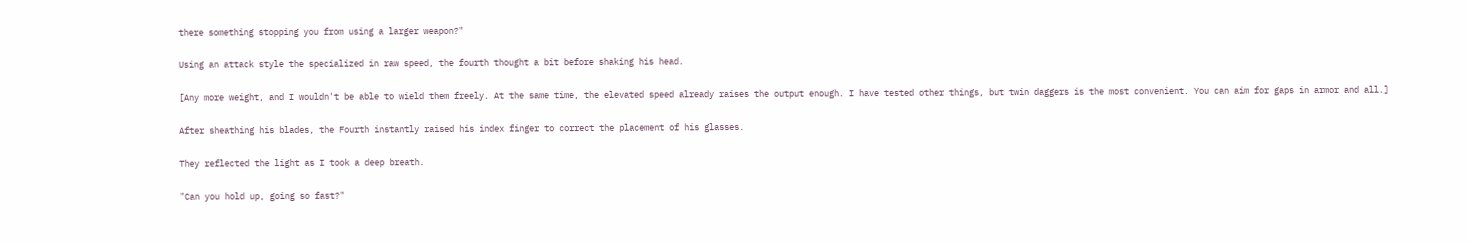there something stopping you from using a larger weapon?"

Using an attack style the specialized in raw speed, the fourth thought a bit before shaking his head.

[Any more weight, and I wouldn't be able to wield them freely. At the same time, the elevated speed already raises the output enough. I have tested other things, but twin daggers is the most convenient. You can aim for gaps in armor and all.]

After sheathing his blades, the Fourth instantly raised his index finger to correct the placement of his glasses.

They reflected the light as I took a deep breath.

"Can you hold up, going so fast?"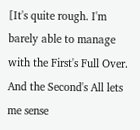[It's quite rough. I'm barely able to manage with the First's Full Over. And the Second's All lets me sense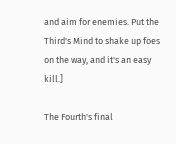and aim for enemies. Put the Third's Mind to shake up foes on the way, and it's an easy kill.]

The Fourth's final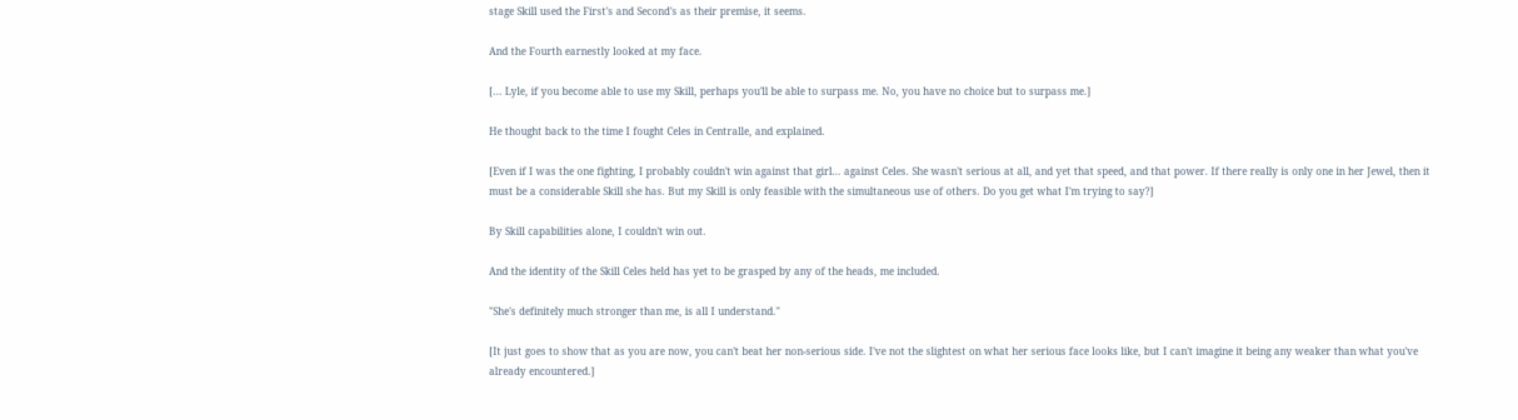stage Skill used the First's and Second's as their premise, it seems.

And the Fourth earnestly looked at my face.

[... Lyle, if you become able to use my Skill, perhaps you'll be able to surpass me. No, you have no choice but to surpass me.]

He thought back to the time I fought Celes in Centralle, and explained.

[Even if I was the one fighting, I probably couldn't win against that girl... against Celes. She wasn't serious at all, and yet that speed, and that power. If there really is only one in her Jewel, then it must be a considerable Skill she has. But my Skill is only feasible with the simultaneous use of others. Do you get what I'm trying to say?]

By Skill capabilities alone, I couldn't win out.

And the identity of the Skill Celes held has yet to be grasped by any of the heads, me included.

"She's definitely much stronger than me, is all I understand."

[It just goes to show that as you are now, you can't beat her non-serious side. I've not the slightest on what her serious face looks like, but I can't imagine it being any weaker than what you've already encountered.]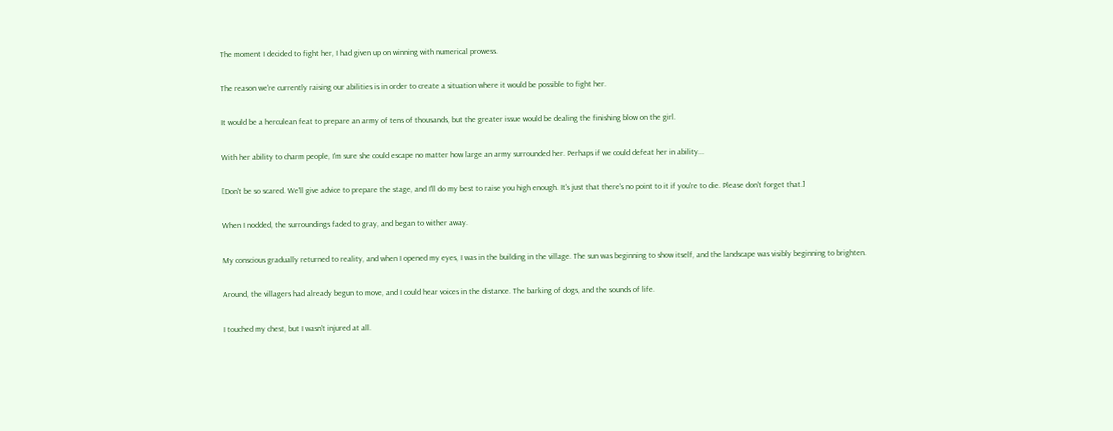The moment I decided to fight her, I had given up on winning with numerical prowess.

The reason we're currently raising our abilities is in order to create a situation where it would be possible to fight her.

It would be a herculean feat to prepare an army of tens of thousands, but the greater issue would be dealing the finishing blow on the girl.

With her ability to charm people, I'm sure she could escape no matter how large an army surrounded her. Perhaps if we could defeat her in ability...

[Don't be so scared. We'll give advice to prepare the stage, and I'll do my best to raise you high enough. It's just that there's no point to it if you're to die. Please don't forget that.]

When I nodded, the surroundings faded to gray, and began to wither away.

My conscious gradually returned to reality, and when I opened my eyes, I was in the building in the village. The sun was beginning to show itself, and the landscape was visibly beginning to brighten.

Around, the villagers had already begun to move, and I could hear voices in the distance. The barking of dogs, and the sounds of life.

I touched my chest, but I wasn't injured at all.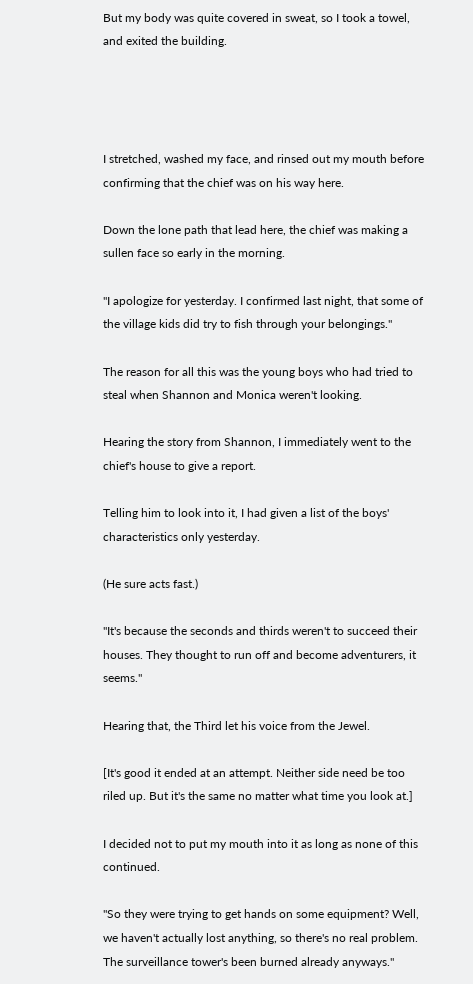But my body was quite covered in sweat, so I took a towel, and exited the building.




I stretched, washed my face, and rinsed out my mouth before confirming that the chief was on his way here.

Down the lone path that lead here, the chief was making a sullen face so early in the morning.

"I apologize for yesterday. I confirmed last night, that some of the village kids did try to fish through your belongings."

The reason for all this was the young boys who had tried to steal when Shannon and Monica weren't looking.

Hearing the story from Shannon, I immediately went to the chief's house to give a report.

Telling him to look into it, I had given a list of the boys' characteristics only yesterday.

(He sure acts fast.)

"It's because the seconds and thirds weren't to succeed their houses. They thought to run off and become adventurers, it seems."

Hearing that, the Third let his voice from the Jewel.

[It's good it ended at an attempt. Neither side need be too riled up. But it's the same no matter what time you look at.]

I decided not to put my mouth into it as long as none of this continued.

"So they were trying to get hands on some equipment? Well, we haven't actually lost anything, so there's no real problem. The surveillance tower's been burned already anyways."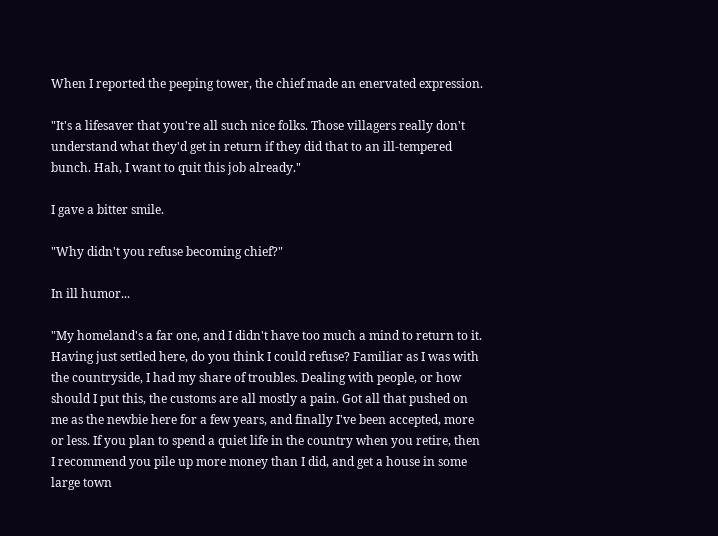When I reported the peeping tower, the chief made an enervated expression.

"It's a lifesaver that you're all such nice folks. Those villagers really don't understand what they'd get in return if they did that to an ill-tempered bunch. Hah, I want to quit this job already."

I gave a bitter smile.

"Why didn't you refuse becoming chief?"

In ill humor...

"My homeland's a far one, and I didn't have too much a mind to return to it. Having just settled here, do you think I could refuse? Familiar as I was with the countryside, I had my share of troubles. Dealing with people, or how should I put this, the customs are all mostly a pain. Got all that pushed on me as the newbie here for a few years, and finally I've been accepted, more or less. If you plan to spend a quiet life in the country when you retire, then I recommend you pile up more money than I did, and get a house in some large town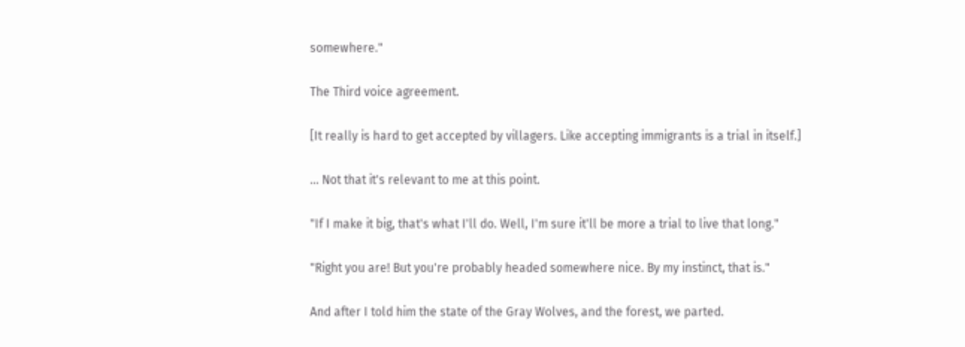somewhere."

The Third voice agreement.

[It really is hard to get accepted by villagers. Like accepting immigrants is a trial in itself.]

... Not that it's relevant to me at this point.

"If I make it big, that's what I'll do. Well, I'm sure it'll be more a trial to live that long."

"Right you are! But you're probably headed somewhere nice. By my instinct, that is."

And after I told him the state of the Gray Wolves, and the forest, we parted.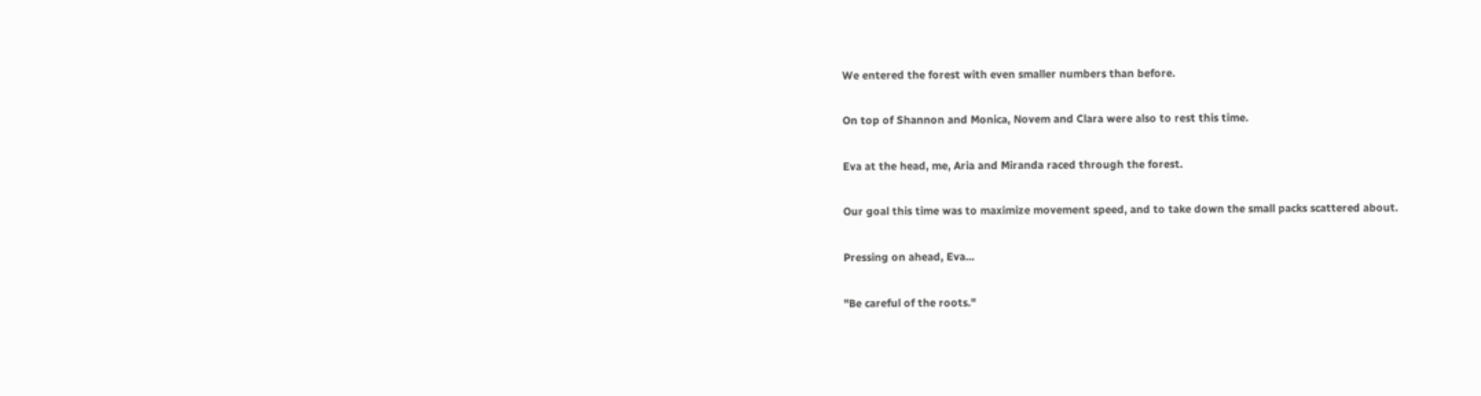We entered the forest with even smaller numbers than before.

On top of Shannon and Monica, Novem and Clara were also to rest this time.

Eva at the head, me, Aria and Miranda raced through the forest.

Our goal this time was to maximize movement speed, and to take down the small packs scattered about.

Pressing on ahead, Eva...

"Be careful of the roots."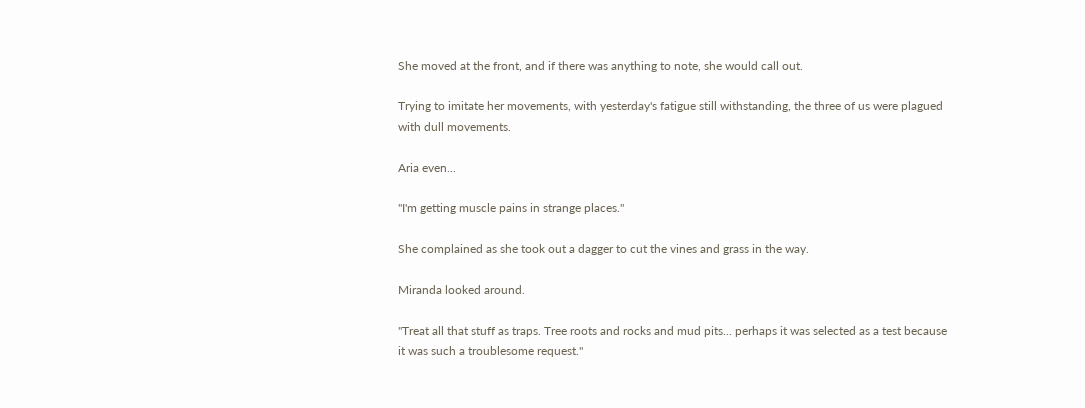She moved at the front, and if there was anything to note, she would call out.

Trying to imitate her movements, with yesterday's fatigue still withstanding, the three of us were plagued with dull movements.

Aria even...

"I'm getting muscle pains in strange places."

She complained as she took out a dagger to cut the vines and grass in the way.

Miranda looked around.

"Treat all that stuff as traps. Tree roots and rocks and mud pits... perhaps it was selected as a test because it was such a troublesome request."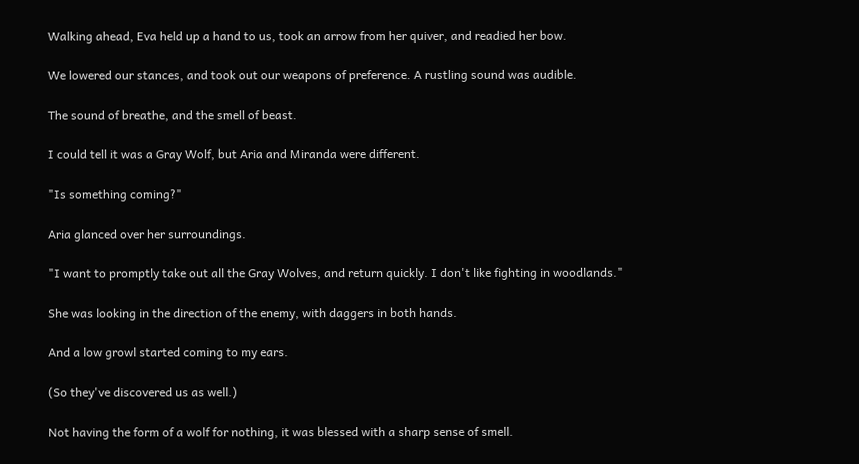Walking ahead, Eva held up a hand to us, took an arrow from her quiver, and readied her bow.

We lowered our stances, and took out our weapons of preference. A rustling sound was audible.

The sound of breathe, and the smell of beast.

I could tell it was a Gray Wolf, but Aria and Miranda were different.

"Is something coming?"

Aria glanced over her surroundings.

"I want to promptly take out all the Gray Wolves, and return quickly. I don't like fighting in woodlands."

She was looking in the direction of the enemy, with daggers in both hands.

And a low growl started coming to my ears.

(So they've discovered us as well.)

Not having the form of a wolf for nothing, it was blessed with a sharp sense of smell.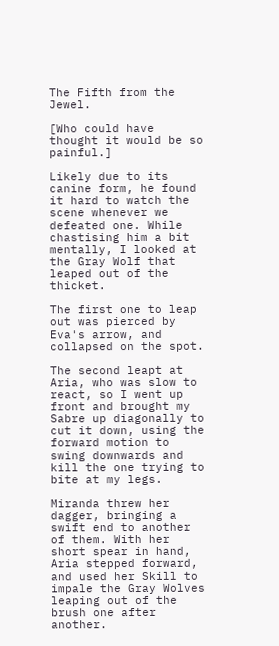The Fifth from the Jewel.

[Who could have thought it would be so painful.]

Likely due to its canine form, he found it hard to watch the scene whenever we defeated one. While chastising him a bit mentally, I looked at the Gray Wolf that leaped out of the thicket.

The first one to leap out was pierced by Eva's arrow, and collapsed on the spot.

The second leapt at Aria, who was slow to react, so I went up front and brought my Sabre up diagonally to cut it down, using the forward motion to swing downwards and kill the one trying to bite at my legs.

Miranda threw her dagger, bringing a swift end to another of them. With her short spear in hand, Aria stepped forward, and used her Skill to impale the Gray Wolves leaping out of the brush one after another.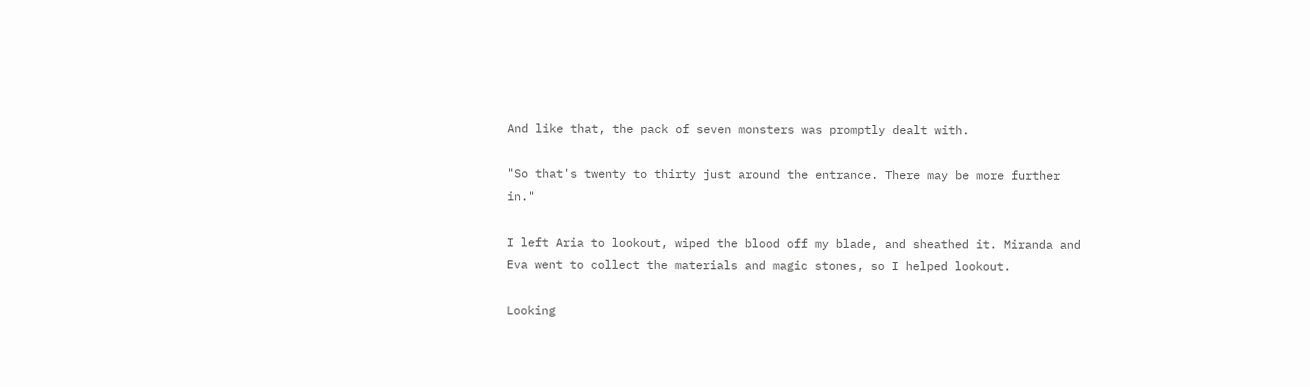And like that, the pack of seven monsters was promptly dealt with.

"So that's twenty to thirty just around the entrance. There may be more further in."

I left Aria to lookout, wiped the blood off my blade, and sheathed it. Miranda and Eva went to collect the materials and magic stones, so I helped lookout.

Looking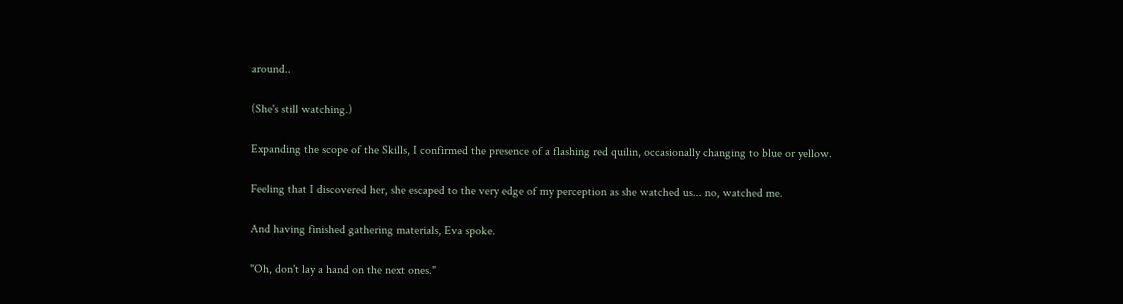around..

(She's still watching.)

Expanding the scope of the Skills, I confirmed the presence of a flashing red quilin, occasionally changing to blue or yellow.

Feeling that I discovered her, she escaped to the very edge of my perception as she watched us... no, watched me.

And having finished gathering materials, Eva spoke.

"Oh, don't lay a hand on the next ones."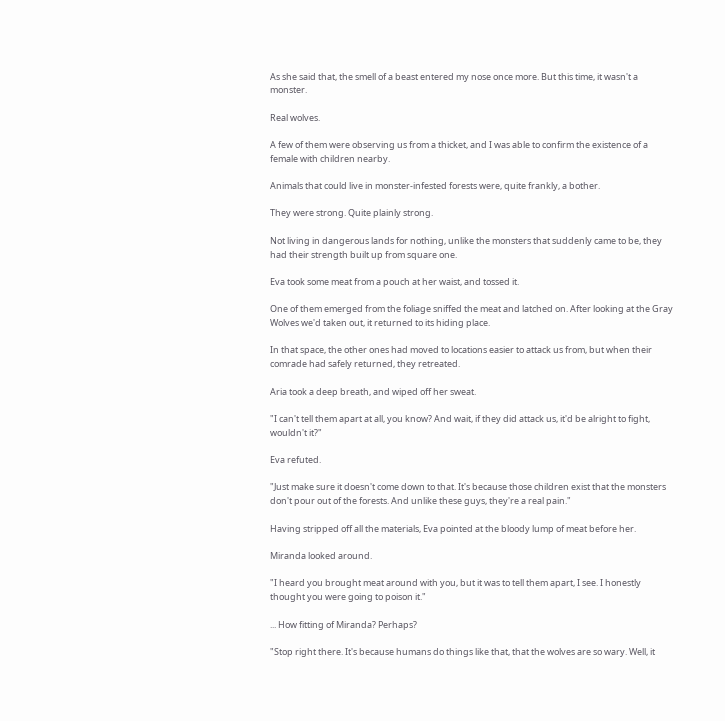As she said that, the smell of a beast entered my nose once more. But this time, it wasn't a monster.

Real wolves.

A few of them were observing us from a thicket, and I was able to confirm the existence of a female with children nearby.

Animals that could live in monster-infested forests were, quite frankly, a bother.

They were strong. Quite plainly strong.

Not living in dangerous lands for nothing, unlike the monsters that suddenly came to be, they had their strength built up from square one.

Eva took some meat from a pouch at her waist, and tossed it.

One of them emerged from the foliage sniffed the meat and latched on. After looking at the Gray Wolves we'd taken out, it returned to its hiding place.

In that space, the other ones had moved to locations easier to attack us from, but when their comrade had safely returned, they retreated.

Aria took a deep breath, and wiped off her sweat.

"I can't tell them apart at all, you know? And wait, if they did attack us, it'd be alright to fight, wouldn't it?"

Eva refuted.

"Just make sure it doesn't come down to that. It's because those children exist that the monsters don't pour out of the forests. And unlike these guys, they're a real pain."

Having stripped off all the materials, Eva pointed at the bloody lump of meat before her.

Miranda looked around.

"I heard you brought meat around with you, but it was to tell them apart, I see. I honestly thought you were going to poison it."

... How fitting of Miranda? Perhaps?

"Stop right there. It's because humans do things like that, that the wolves are so wary. Well, it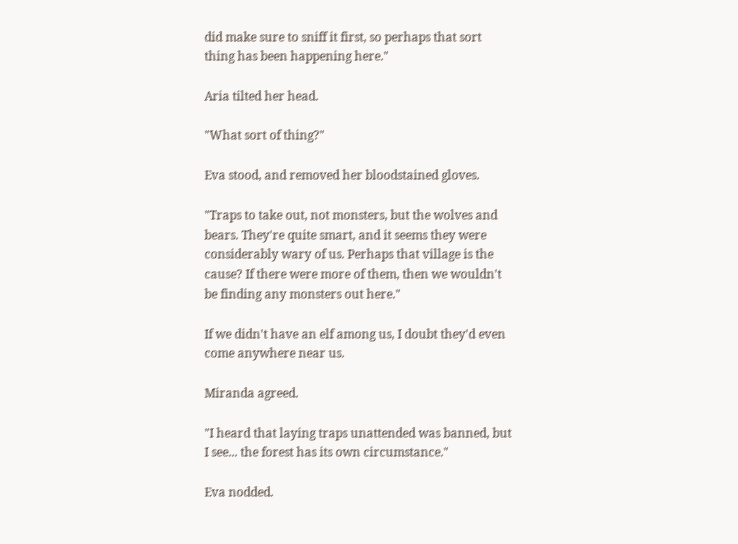did make sure to sniff it first, so perhaps that sort thing has been happening here."

Aria tilted her head.

"What sort of thing?"

Eva stood, and removed her bloodstained gloves.

"Traps to take out, not monsters, but the wolves and bears. They're quite smart, and it seems they were considerably wary of us. Perhaps that village is the cause? If there were more of them, then we wouldn't be finding any monsters out here."

If we didn't have an elf among us, I doubt they'd even come anywhere near us.

Miranda agreed.

"I heard that laying traps unattended was banned, but I see... the forest has its own circumstance."

Eva nodded.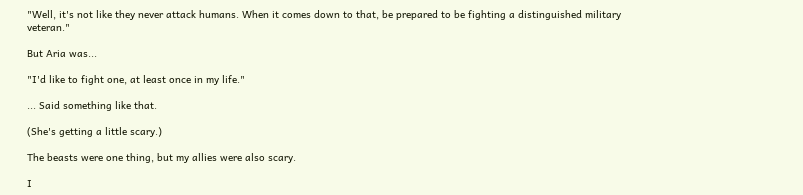"Well, it's not like they never attack humans. When it comes down to that, be prepared to be fighting a distinguished military veteran."

But Aria was...

"I'd like to fight one, at least once in my life."

... Said something like that.

(She's getting a little scary.)

The beasts were one thing, but my allies were also scary.

I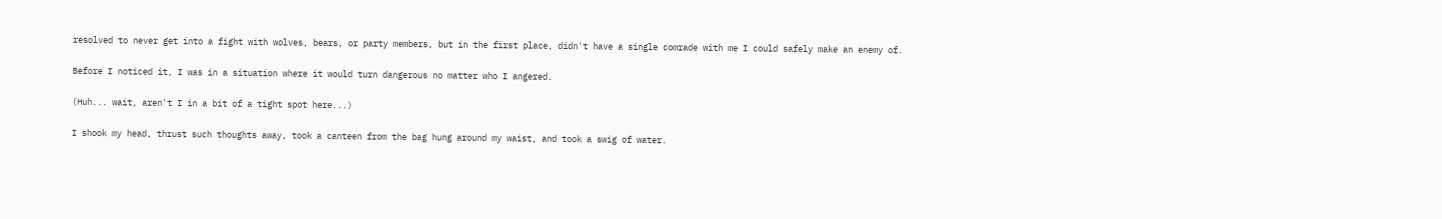resolved to never get into a fight with wolves, bears, or party members, but in the first place, didn't have a single comrade with me I could safely make an enemy of.

Before I noticed it, I was in a situation where it would turn dangerous no matter who I angered.

(Huh... wait, aren't I in a bit of a tight spot here...)

I shook my head, thrust such thoughts away, took a canteen from the bag hung around my waist, and took a swig of water.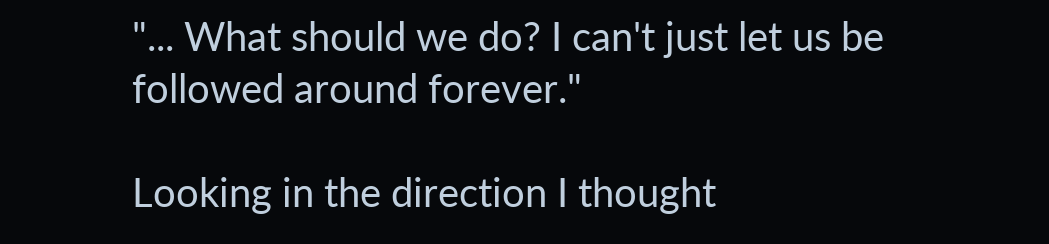"... What should we do? I can't just let us be followed around forever."

Looking in the direction I thought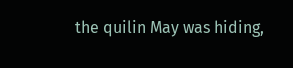the quilin May was hiding,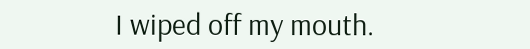I wiped off my mouth.